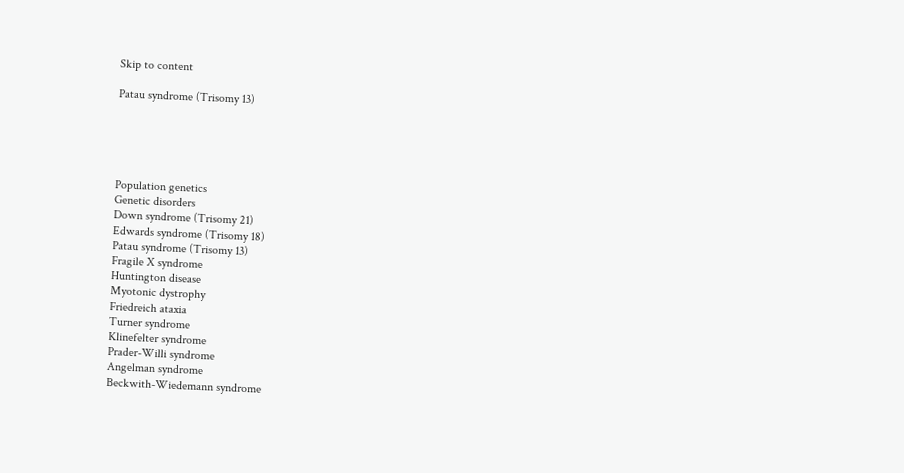Skip to content

Patau syndrome (Trisomy 13)





Population genetics
Genetic disorders
Down syndrome (Trisomy 21)
Edwards syndrome (Trisomy 18)
Patau syndrome (Trisomy 13)
Fragile X syndrome
Huntington disease
Myotonic dystrophy
Friedreich ataxia
Turner syndrome
Klinefelter syndrome
Prader-Willi syndrome
Angelman syndrome
Beckwith-Wiedemann syndrome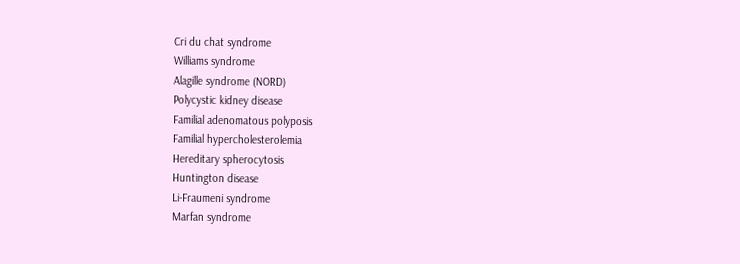Cri du chat syndrome
Williams syndrome
Alagille syndrome (NORD)
Polycystic kidney disease
Familial adenomatous polyposis
Familial hypercholesterolemia
Hereditary spherocytosis
Huntington disease
Li-Fraumeni syndrome
Marfan syndrome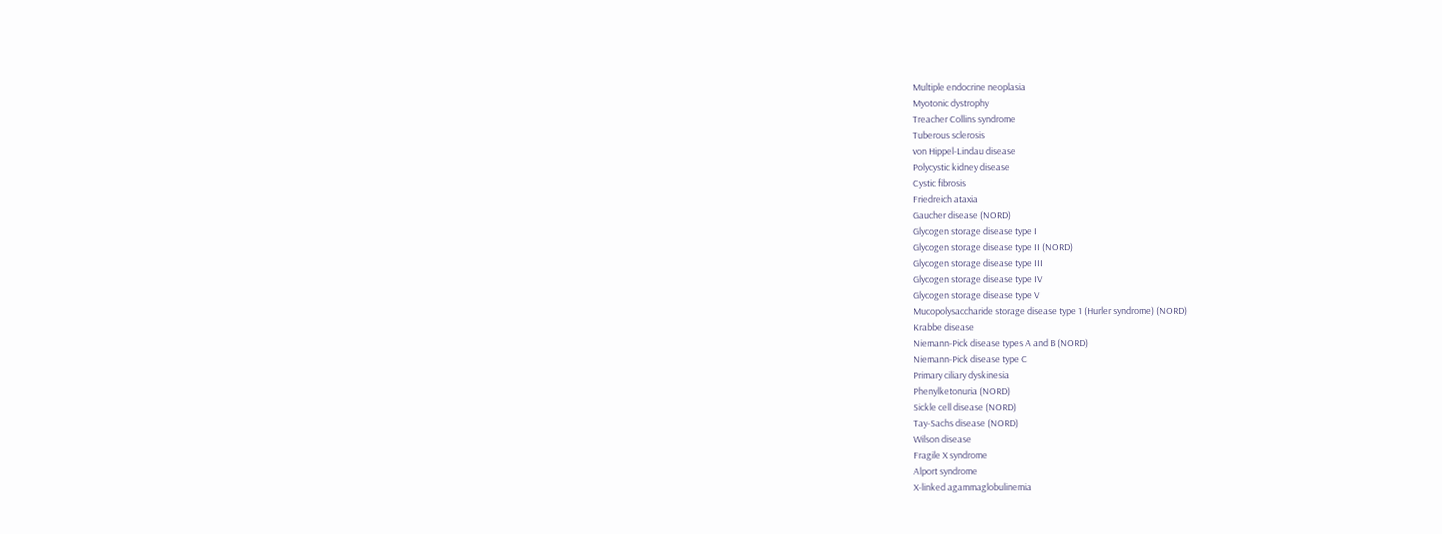Multiple endocrine neoplasia
Myotonic dystrophy
Treacher Collins syndrome
Tuberous sclerosis
von Hippel-Lindau disease
Polycystic kidney disease
Cystic fibrosis
Friedreich ataxia
Gaucher disease (NORD)
Glycogen storage disease type I
Glycogen storage disease type II (NORD)
Glycogen storage disease type III
Glycogen storage disease type IV
Glycogen storage disease type V
Mucopolysaccharide storage disease type 1 (Hurler syndrome) (NORD)
Krabbe disease
Niemann-Pick disease types A and B (NORD)
Niemann-Pick disease type C
Primary ciliary dyskinesia
Phenylketonuria (NORD)
Sickle cell disease (NORD)
Tay-Sachs disease (NORD)
Wilson disease
Fragile X syndrome
Alport syndrome
X-linked agammaglobulinemia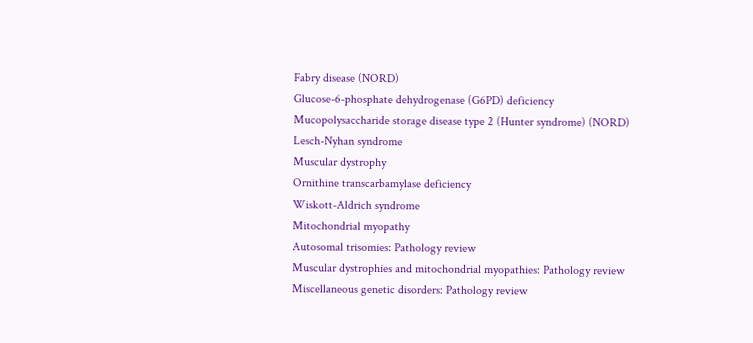Fabry disease (NORD)
Glucose-6-phosphate dehydrogenase (G6PD) deficiency
Mucopolysaccharide storage disease type 2 (Hunter syndrome) (NORD)
Lesch-Nyhan syndrome
Muscular dystrophy
Ornithine transcarbamylase deficiency
Wiskott-Aldrich syndrome
Mitochondrial myopathy
Autosomal trisomies: Pathology review
Muscular dystrophies and mitochondrial myopathies: Pathology review
Miscellaneous genetic disorders: Pathology review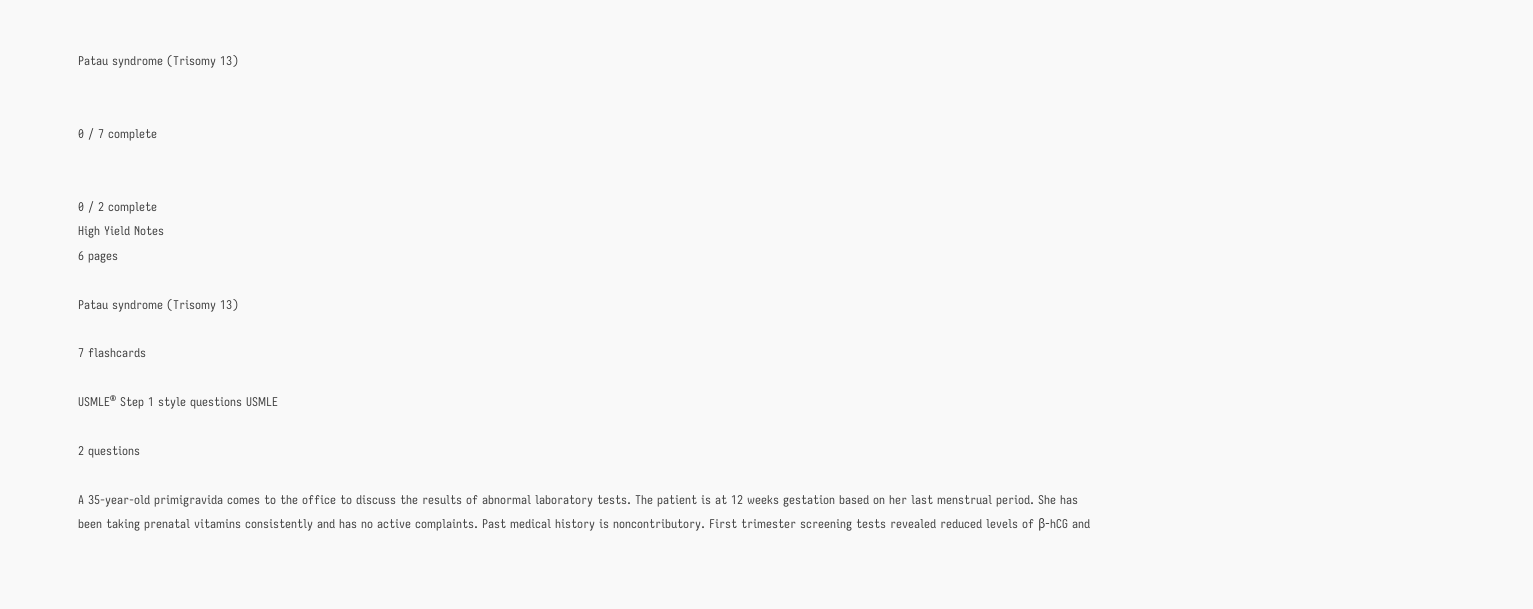Patau syndrome (Trisomy 13)


0 / 7 complete


0 / 2 complete
High Yield Notes
6 pages

Patau syndrome (Trisomy 13)

7 flashcards

USMLE® Step 1 style questions USMLE

2 questions

A 35-year-old primigravida comes to the office to discuss the results of abnormal laboratory tests. The patient is at 12 weeks gestation based on her last menstrual period. She has been taking prenatal vitamins consistently and has no active complaints. Past medical history is noncontributory. First trimester screening tests revealed reduced levels of β-hCG and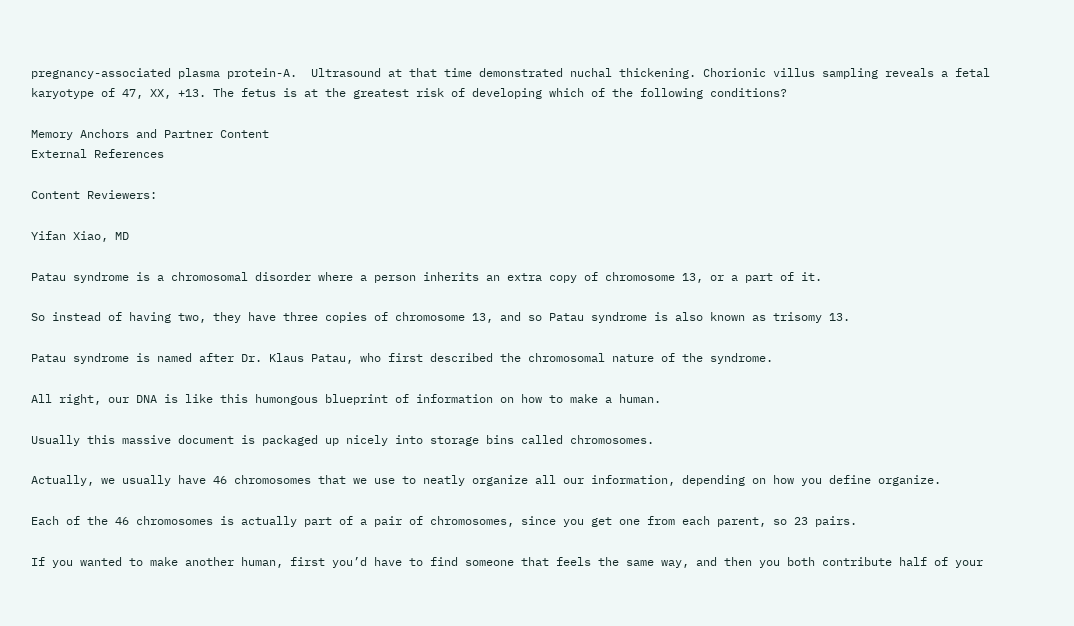pregnancy-associated plasma protein-A.  Ultrasound at that time demonstrated nuchal thickening. Chorionic villus sampling reveals a fetal karyotype of 47, XX, +13. The fetus is at the greatest risk of developing which of the following conditions?

Memory Anchors and Partner Content
External References

Content Reviewers:

Yifan Xiao, MD

Patau syndrome is a chromosomal disorder where a person inherits an extra copy of chromosome 13, or a part of it.

So instead of having two, they have three copies of chromosome 13, and so Patau syndrome is also known as trisomy 13.

Patau syndrome is named after Dr. Klaus Patau, who first described the chromosomal nature of the syndrome.

All right, our DNA is like this humongous blueprint of information on how to make a human.

Usually this massive document is packaged up nicely into storage bins called chromosomes.

Actually, we usually have 46 chromosomes that we use to neatly organize all our information, depending on how you define organize.

Each of the 46 chromosomes is actually part of a pair of chromosomes, since you get one from each parent, so 23 pairs.

If you wanted to make another human, first you’d have to find someone that feels the same way, and then you both contribute half of your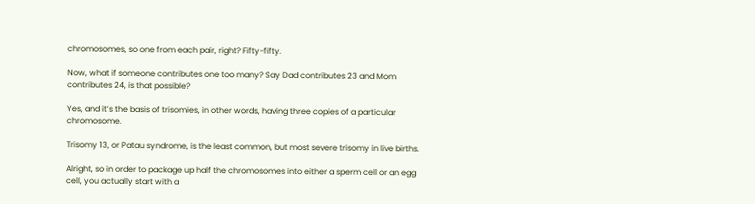chromosomes, so one from each pair, right? Fifty-fifty.

Now, what if someone contributes one too many? Say Dad contributes 23 and Mom contributes 24, is that possible?

Yes, and it’s the basis of trisomies, in other words, having three copies of a particular chromosome.

Trisomy 13, or Patau syndrome, is the least common, but most severe trisomy in live births.

Alright, so in order to package up half the chromosomes into either a sperm cell or an egg cell, you actually start with a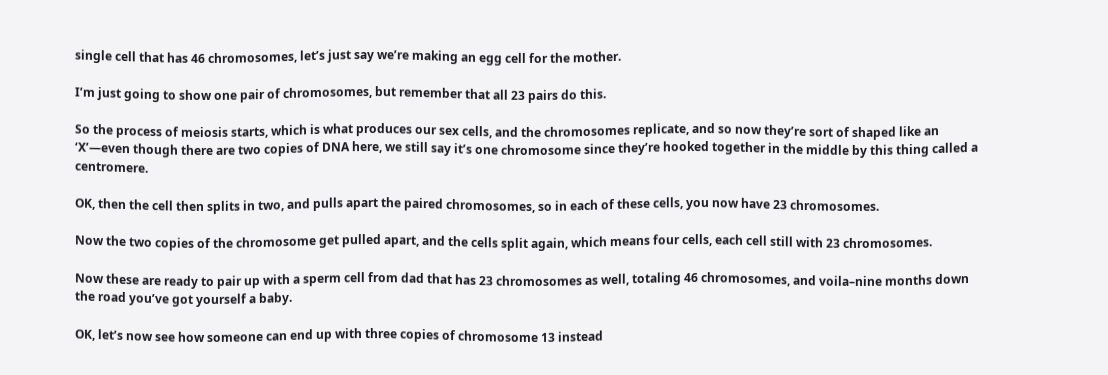single cell that has 46 chromosomes, let’s just say we’re making an egg cell for the mother.

I’m just going to show one pair of chromosomes, but remember that all 23 pairs do this.

So the process of meiosis starts, which is what produces our sex cells, and the chromosomes replicate, and so now they’re sort of shaped like an ‘X’—even though there are two copies of DNA here, we still say it’s one chromosome since they’re hooked together in the middle by this thing called a centromere.

OK, then the cell then splits in two, and pulls apart the paired chromosomes, so in each of these cells, you now have 23 chromosomes.

Now the two copies of the chromosome get pulled apart, and the cells split again, which means four cells, each cell still with 23 chromosomes.

Now these are ready to pair up with a sperm cell from dad that has 23 chromosomes as well, totaling 46 chromosomes, and voila–nine months down the road you’ve got yourself a baby.

OK, let’s now see how someone can end up with three copies of chromosome 13 instead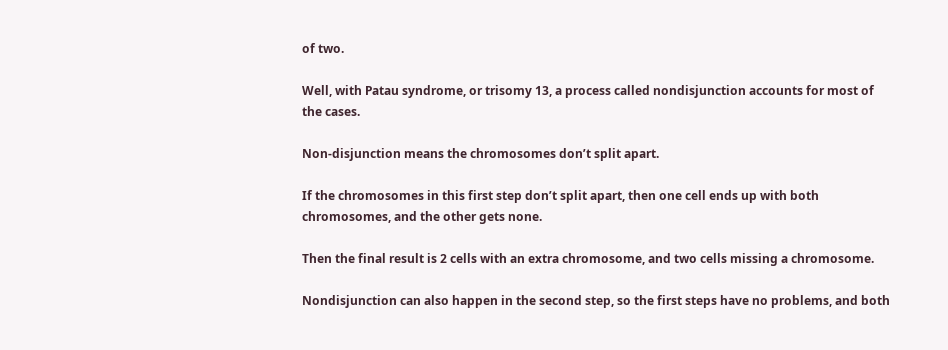of two.

Well, with Patau syndrome, or trisomy 13, a process called nondisjunction accounts for most of the cases.

Non-disjunction means the chromosomes don’t split apart.

If the chromosomes in this first step don’t split apart, then one cell ends up with both chromosomes, and the other gets none.

Then the final result is 2 cells with an extra chromosome, and two cells missing a chromosome.

Nondisjunction can also happen in the second step, so the first steps have no problems, and both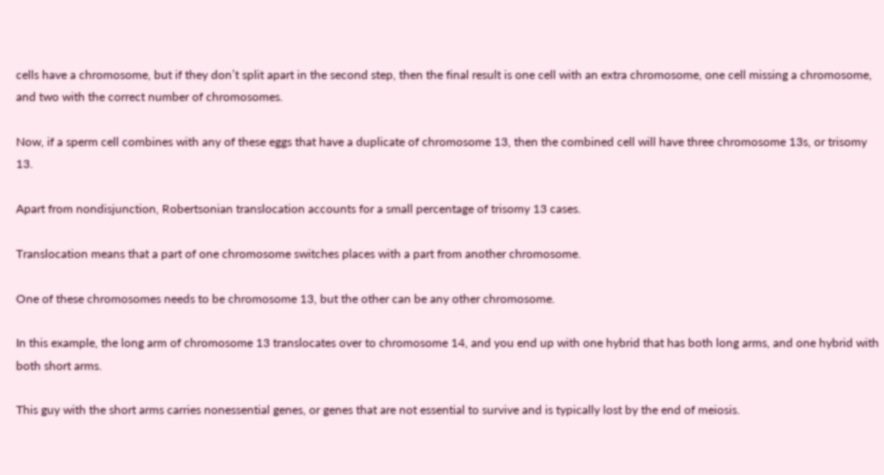cells have a chromosome, but if they don’t split apart in the second step, then the final result is one cell with an extra chromosome, one cell missing a chromosome, and two with the correct number of chromosomes.

Now, if a sperm cell combines with any of these eggs that have a duplicate of chromosome 13, then the combined cell will have three chromosome 13s, or trisomy 13.

Apart from nondisjunction, Robertsonian translocation accounts for a small percentage of trisomy 13 cases.

Translocation means that a part of one chromosome switches places with a part from another chromosome.

One of these chromosomes needs to be chromosome 13, but the other can be any other chromosome.

In this example, the long arm of chromosome 13 translocates over to chromosome 14, and you end up with one hybrid that has both long arms, and one hybrid with both short arms.

This guy with the short arms carries nonessential genes, or genes that are not essential to survive and is typically lost by the end of meiosis.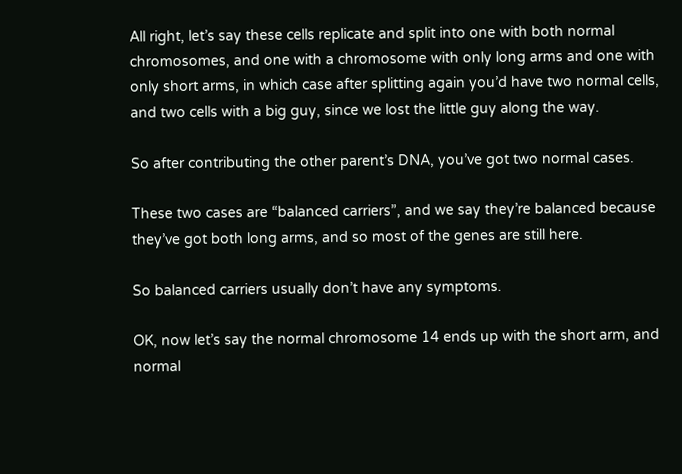All right, let’s say these cells replicate and split into one with both normal chromosomes, and one with a chromosome with only long arms and one with only short arms, in which case after splitting again you’d have two normal cells, and two cells with a big guy, since we lost the little guy along the way.

So after contributing the other parent’s DNA, you’ve got two normal cases.

These two cases are “balanced carriers”, and we say they’re balanced because they’ve got both long arms, and so most of the genes are still here.

So balanced carriers usually don’t have any symptoms.

OK, now let’s say the normal chromosome 14 ends up with the short arm, and normal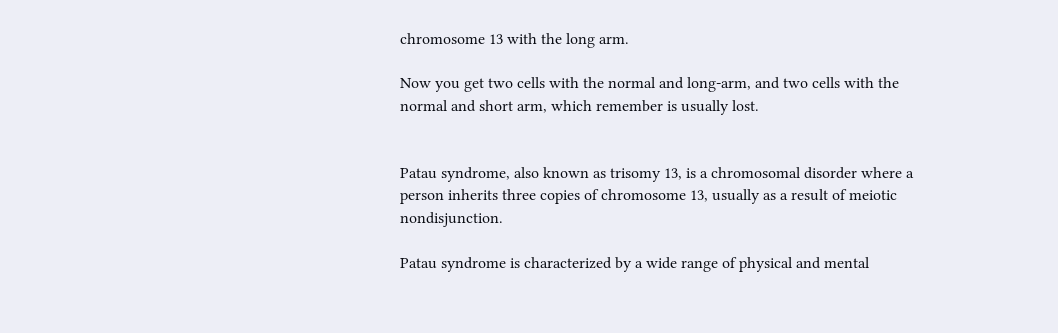chromosome 13 with the long arm.

Now you get two cells with the normal and long-arm, and two cells with the normal and short arm, which remember is usually lost.


Patau syndrome, also known as trisomy 13, is a chromosomal disorder where a person inherits three copies of chromosome 13, usually as a result of meiotic nondisjunction.

Patau syndrome is characterized by a wide range of physical and mental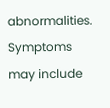abnormalities. Symptoms may include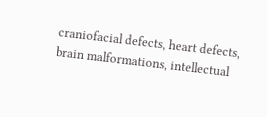craniofacial defects, heart defects, brain malformations, intellectual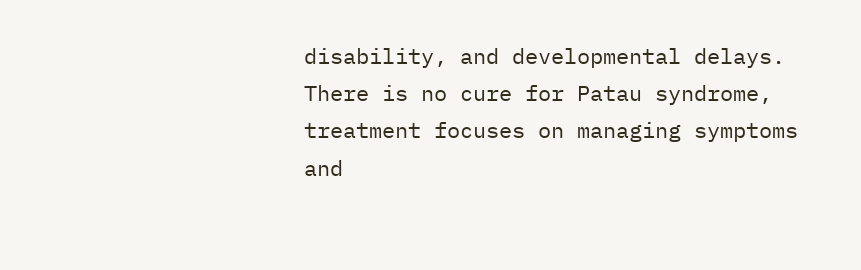disability, and developmental delays. There is no cure for Patau syndrome, treatment focuses on managing symptoms and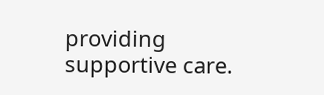providing supportive care.